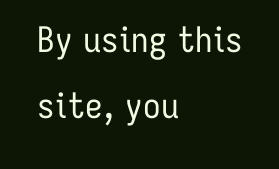By using this site, you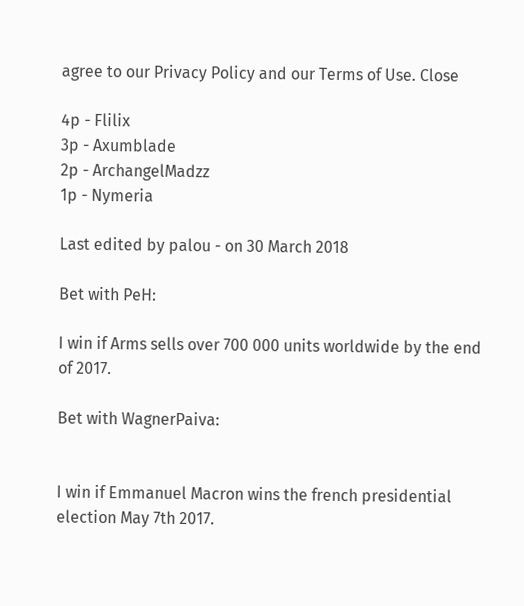agree to our Privacy Policy and our Terms of Use. Close

4p - Flilix
3p - Axumblade
2p - ArchangelMadzz
1p - Nymeria

Last edited by palou - on 30 March 2018

Bet with PeH:

I win if Arms sells over 700 000 units worldwide by the end of 2017.

Bet with WagnerPaiva:


I win if Emmanuel Macron wins the french presidential election May 7th 2017.